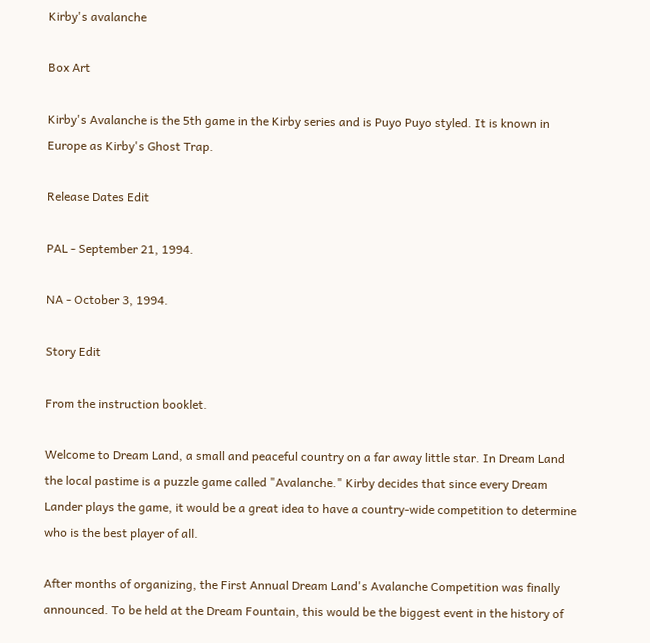Kirby's avalanche

Box Art

Kirby's Avalanche is the 5th game in the Kirby series and is Puyo Puyo styled. It is known in Europe as Kirby's Ghost Trap.

Release Dates Edit

PAL - September 21, 1994.

NA - October 3, 1994.

Story Edit

From the instruction booklet.

Welcome to Dream Land, a small and peaceful country on a far away little star. In Dream Land the local pastime is a puzzle game called "Avalanche." Kirby decides that since every Dream Lander plays the game, it would be a great idea to have a country-wide competition to determine who is the best player of all.

After months of organizing, the First Annual Dream Land's Avalanche Competition was finally announced. To be held at the Dream Fountain, this would be the biggest event in the history of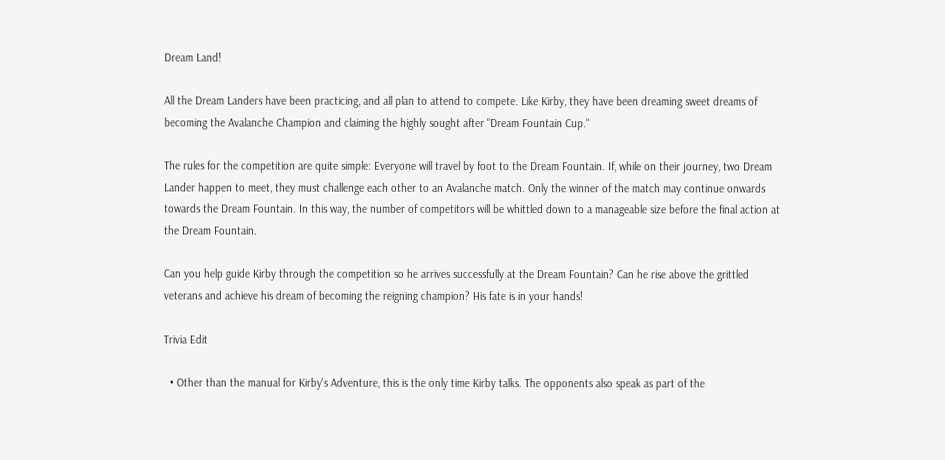Dream Land!

All the Dream Landers have been practicing, and all plan to attend to compete. Like Kirby, they have been dreaming sweet dreams of becoming the Avalanche Champion and claiming the highly sought after "Dream Fountain Cup."

The rules for the competition are quite simple: Everyone will travel by foot to the Dream Fountain. If, while on their journey, two Dream Lander happen to meet, they must challenge each other to an Avalanche match. Only the winner of the match may continue onwards towards the Dream Fountain. In this way, the number of competitors will be whittled down to a manageable size before the final action at the Dream Fountain.

Can you help guide Kirby through the competition so he arrives successfully at the Dream Fountain? Can he rise above the grittled veterans and achieve his dream of becoming the reigning champion? His fate is in your hands!

Trivia Edit

  • Other than the manual for Kirby's Adventure, this is the only time Kirby talks. The opponents also speak as part of the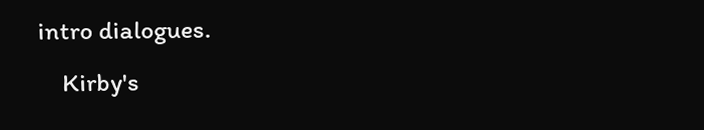intro dialogues.
    Kirby's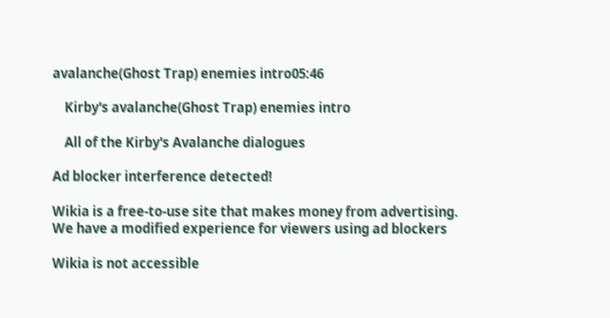avalanche(Ghost Trap) enemies intro05:46

    Kirby's avalanche(Ghost Trap) enemies intro

    All of the Kirby's Avalanche dialogues

Ad blocker interference detected!

Wikia is a free-to-use site that makes money from advertising. We have a modified experience for viewers using ad blockers

Wikia is not accessible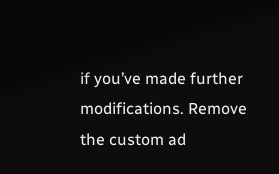if you’ve made further modifications. Remove the custom ad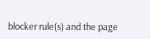blocker rule(s) and the page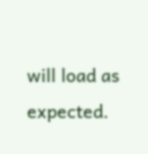will load as expected.